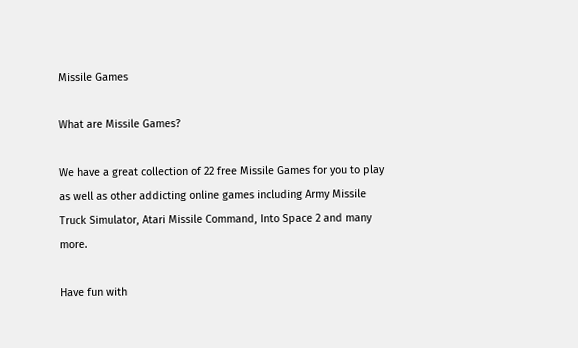Missile Games

What are Missile Games?

We have a great collection of 22 free Missile Games for you to play as well as other addicting online games including Army Missile Truck Simulator, Atari Missile Command, Into Space 2 and many more.

Have fun with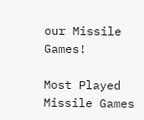our Missile Games!

Most Played Missile Games